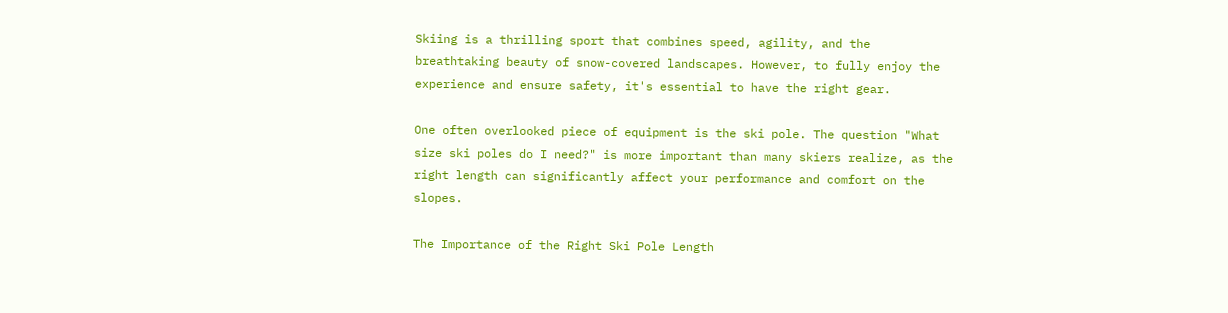Skiing is a thrilling sport that combines speed, agility, and the breathtaking beauty of snow-covered landscapes. However, to fully enjoy the experience and ensure safety, it's essential to have the right gear.

One often overlooked piece of equipment is the ski pole. The question "What size ski poles do I need?" is more important than many skiers realize, as the right length can significantly affect your performance and comfort on the slopes.

The Importance of the Right Ski Pole Length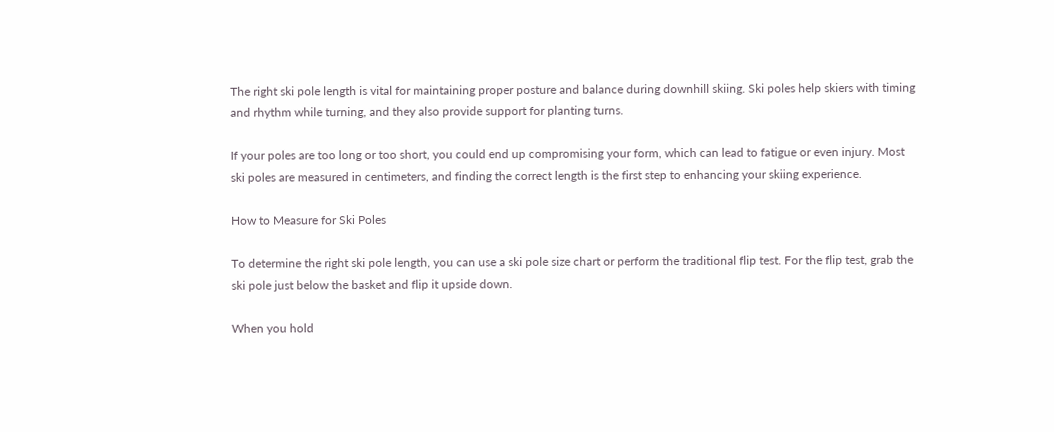The right ski pole length is vital for maintaining proper posture and balance during downhill skiing. Ski poles help skiers with timing and rhythm while turning, and they also provide support for planting turns.

If your poles are too long or too short, you could end up compromising your form, which can lead to fatigue or even injury. Most ski poles are measured in centimeters, and finding the correct length is the first step to enhancing your skiing experience.

How to Measure for Ski Poles

To determine the right ski pole length, you can use a ski pole size chart or perform the traditional flip test. For the flip test, grab the ski pole just below the basket and flip it upside down.

When you hold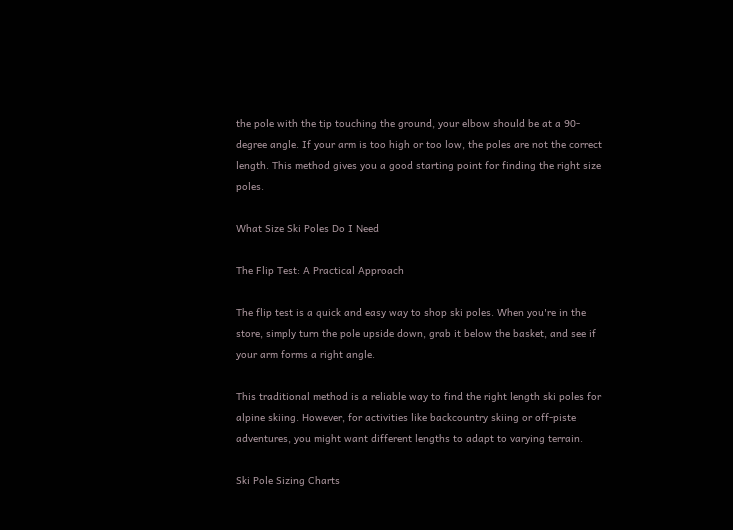the pole with the tip touching the ground, your elbow should be at a 90-degree angle. If your arm is too high or too low, the poles are not the correct length. This method gives you a good starting point for finding the right size poles.

What Size Ski Poles Do I Need

The Flip Test: A Practical Approach

The flip test is a quick and easy way to shop ski poles. When you're in the store, simply turn the pole upside down, grab it below the basket, and see if your arm forms a right angle.

This traditional method is a reliable way to find the right length ski poles for alpine skiing. However, for activities like backcountry skiing or off-piste adventures, you might want different lengths to adapt to varying terrain.

Ski Pole Sizing Charts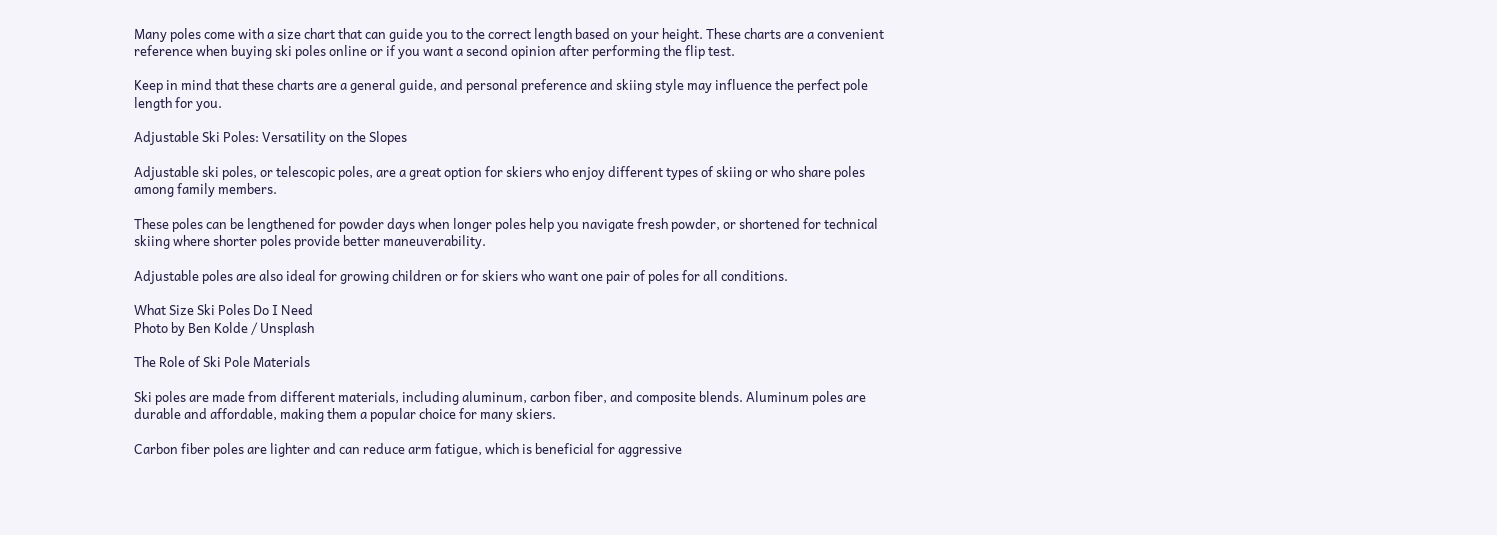Many poles come with a size chart that can guide you to the correct length based on your height. These charts are a convenient reference when buying ski poles online or if you want a second opinion after performing the flip test.

Keep in mind that these charts are a general guide, and personal preference and skiing style may influence the perfect pole length for you.

Adjustable Ski Poles: Versatility on the Slopes

Adjustable ski poles, or telescopic poles, are a great option for skiers who enjoy different types of skiing or who share poles among family members.

These poles can be lengthened for powder days when longer poles help you navigate fresh powder, or shortened for technical skiing where shorter poles provide better maneuverability.

Adjustable poles are also ideal for growing children or for skiers who want one pair of poles for all conditions.

What Size Ski Poles Do I Need
Photo by Ben Kolde / Unsplash

The Role of Ski Pole Materials

Ski poles are made from different materials, including aluminum, carbon fiber, and composite blends. Aluminum poles are durable and affordable, making them a popular choice for many skiers.

Carbon fiber poles are lighter and can reduce arm fatigue, which is beneficial for aggressive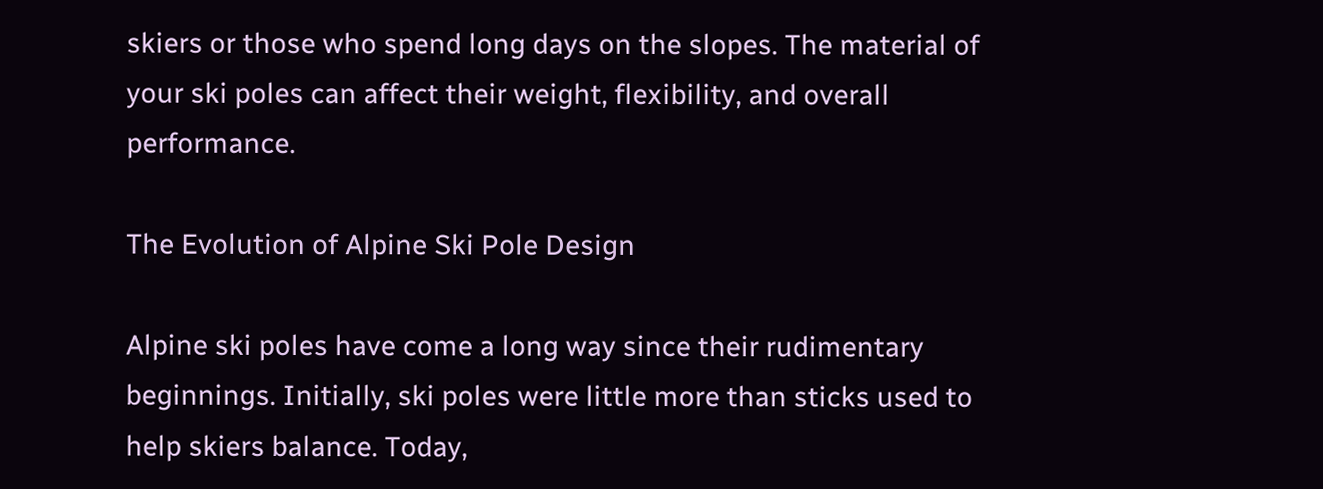skiers or those who spend long days on the slopes. The material of your ski poles can affect their weight, flexibility, and overall performance.

The Evolution of Alpine Ski Pole Design

Alpine ski poles have come a long way since their rudimentary beginnings. Initially, ski poles were little more than sticks used to help skiers balance. Today,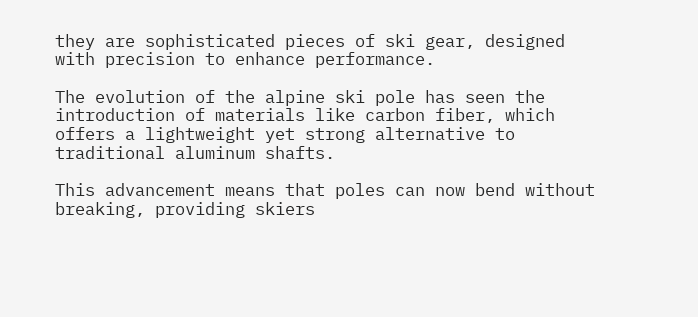they are sophisticated pieces of ski gear, designed with precision to enhance performance.

The evolution of the alpine ski pole has seen the introduction of materials like carbon fiber, which offers a lightweight yet strong alternative to traditional aluminum shafts.

This advancement means that poles can now bend without breaking, providing skiers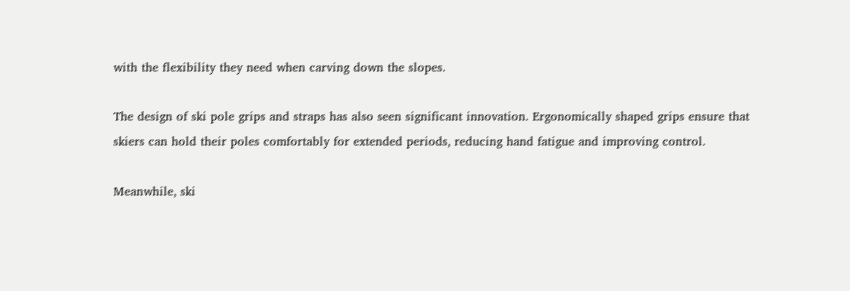with the flexibility they need when carving down the slopes.

The design of ski pole grips and straps has also seen significant innovation. Ergonomically shaped grips ensure that skiers can hold their poles comfortably for extended periods, reducing hand fatigue and improving control.

Meanwhile, ski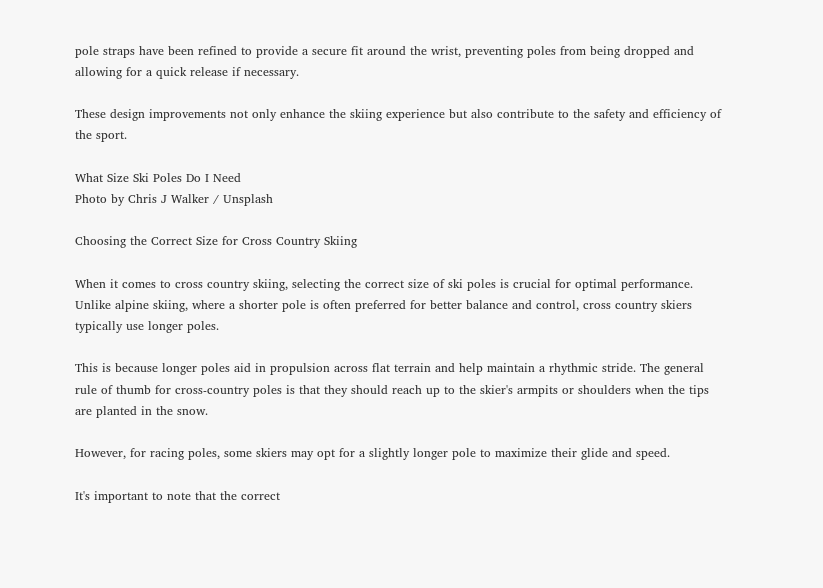pole straps have been refined to provide a secure fit around the wrist, preventing poles from being dropped and allowing for a quick release if necessary.

These design improvements not only enhance the skiing experience but also contribute to the safety and efficiency of the sport.

What Size Ski Poles Do I Need
Photo by Chris J Walker / Unsplash

Choosing the Correct Size for Cross Country Skiing

When it comes to cross country skiing, selecting the correct size of ski poles is crucial for optimal performance. Unlike alpine skiing, where a shorter pole is often preferred for better balance and control, cross country skiers typically use longer poles.

This is because longer poles aid in propulsion across flat terrain and help maintain a rhythmic stride. The general rule of thumb for cross-country poles is that they should reach up to the skier's armpits or shoulders when the tips are planted in the snow.

However, for racing poles, some skiers may opt for a slightly longer pole to maximize their glide and speed.

It's important to note that the correct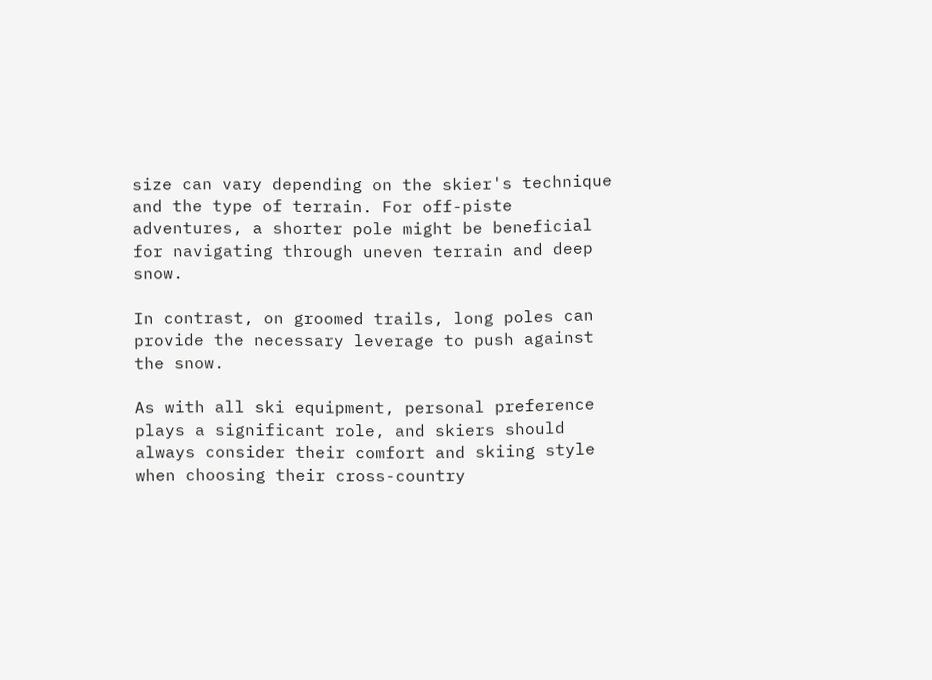size can vary depending on the skier's technique and the type of terrain. For off-piste adventures, a shorter pole might be beneficial for navigating through uneven terrain and deep snow.

In contrast, on groomed trails, long poles can provide the necessary leverage to push against the snow.

As with all ski equipment, personal preference plays a significant role, and skiers should always consider their comfort and skiing style when choosing their cross-country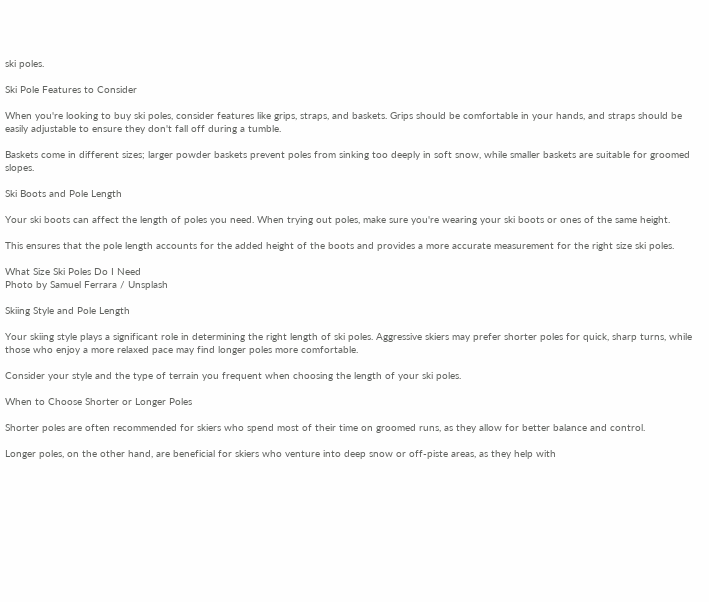ski poles.

Ski Pole Features to Consider

When you're looking to buy ski poles, consider features like grips, straps, and baskets. Grips should be comfortable in your hands, and straps should be easily adjustable to ensure they don't fall off during a tumble.

Baskets come in different sizes; larger powder baskets prevent poles from sinking too deeply in soft snow, while smaller baskets are suitable for groomed slopes.

Ski Boots and Pole Length

Your ski boots can affect the length of poles you need. When trying out poles, make sure you're wearing your ski boots or ones of the same height.

This ensures that the pole length accounts for the added height of the boots and provides a more accurate measurement for the right size ski poles.

What Size Ski Poles Do I Need
Photo by Samuel Ferrara / Unsplash

Skiing Style and Pole Length

Your skiing style plays a significant role in determining the right length of ski poles. Aggressive skiers may prefer shorter poles for quick, sharp turns, while those who enjoy a more relaxed pace may find longer poles more comfortable.

Consider your style and the type of terrain you frequent when choosing the length of your ski poles.

When to Choose Shorter or Longer Poles

Shorter poles are often recommended for skiers who spend most of their time on groomed runs, as they allow for better balance and control.

Longer poles, on the other hand, are beneficial for skiers who venture into deep snow or off-piste areas, as they help with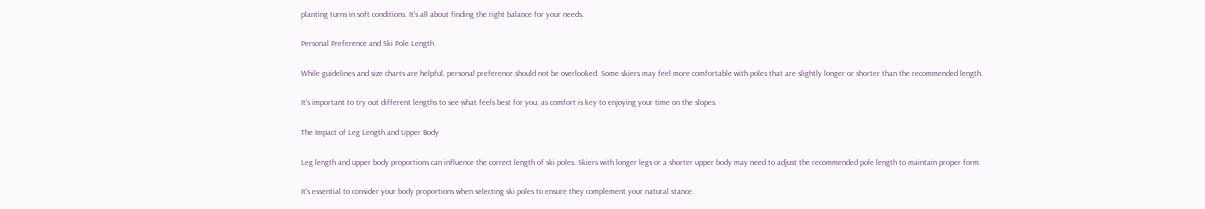planting turns in soft conditions. It's all about finding the right balance for your needs.

Personal Preference and Ski Pole Length

While guidelines and size charts are helpful, personal preference should not be overlooked. Some skiers may feel more comfortable with poles that are slightly longer or shorter than the recommended length.

It's important to try out different lengths to see what feels best for you, as comfort is key to enjoying your time on the slopes.

The Impact of Leg Length and Upper Body

Leg length and upper body proportions can influence the correct length of ski poles. Skiers with longer legs or a shorter upper body may need to adjust the recommended pole length to maintain proper form.

It's essential to consider your body proportions when selecting ski poles to ensure they complement your natural stance.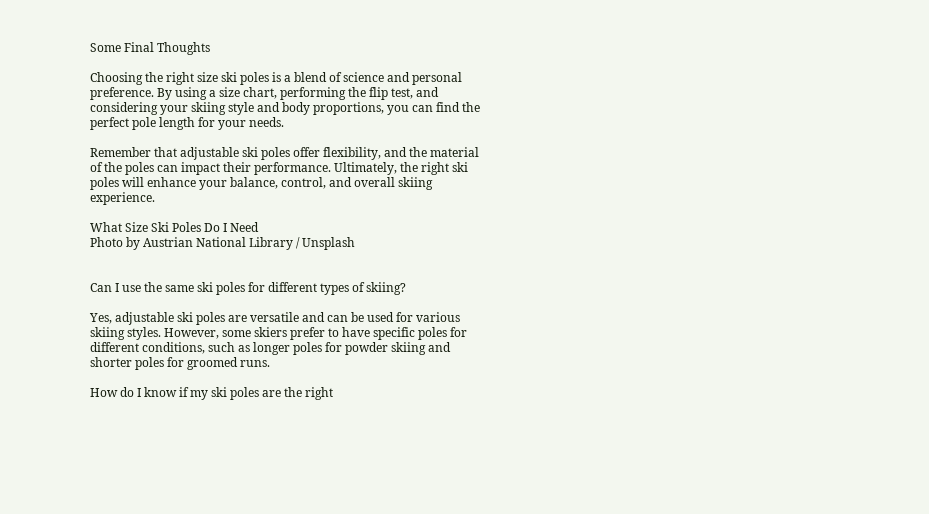Some Final Thoughts

Choosing the right size ski poles is a blend of science and personal preference. By using a size chart, performing the flip test, and considering your skiing style and body proportions, you can find the perfect pole length for your needs.

Remember that adjustable ski poles offer flexibility, and the material of the poles can impact their performance. Ultimately, the right ski poles will enhance your balance, control, and overall skiing experience.

What Size Ski Poles Do I Need
Photo by Austrian National Library / Unsplash


Can I use the same ski poles for different types of skiing?

Yes, adjustable ski poles are versatile and can be used for various skiing styles. However, some skiers prefer to have specific poles for different conditions, such as longer poles for powder skiing and shorter poles for groomed runs.

How do I know if my ski poles are the right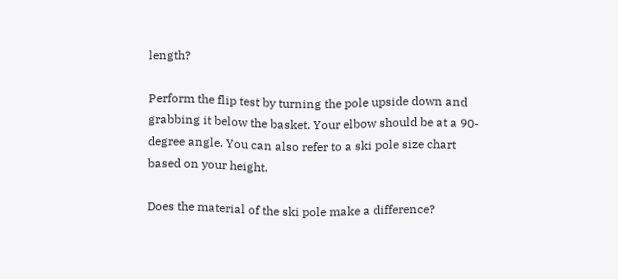length?

Perform the flip test by turning the pole upside down and grabbing it below the basket. Your elbow should be at a 90-degree angle. You can also refer to a ski pole size chart based on your height.

Does the material of the ski pole make a difference?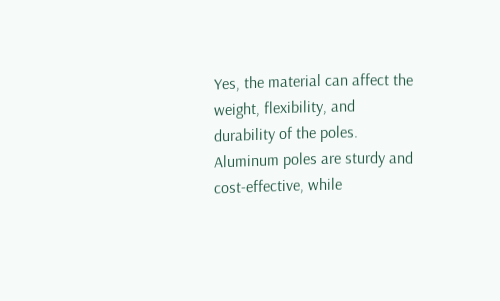Yes, the material can affect the weight, flexibility, and durability of the poles. Aluminum poles are sturdy and cost-effective, while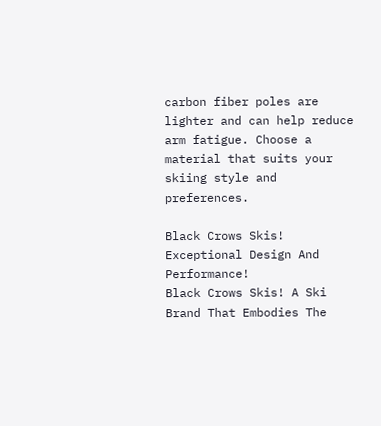carbon fiber poles are lighter and can help reduce arm fatigue. Choose a material that suits your skiing style and preferences.

Black Crows Skis! Exceptional Design And Performance!
Black Crows Skis! A Ski Brand That Embodies The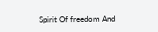Spirit Of freedom And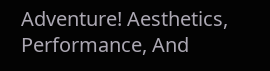Adventure! Aesthetics, Performance, And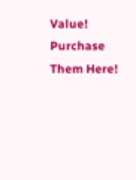Value! Purchase Them Here!